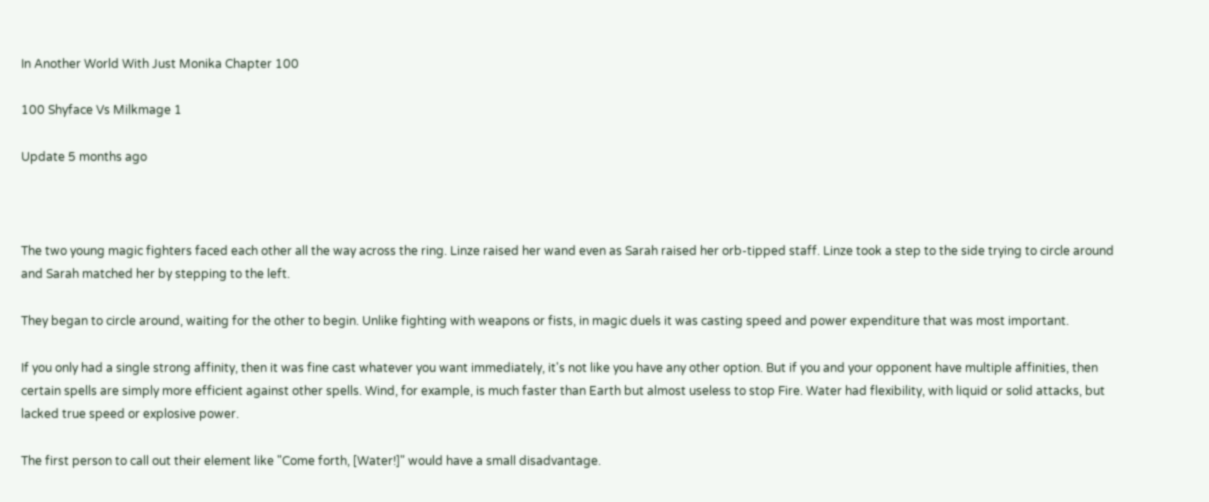In Another World With Just Monika Chapter 100

100 Shyface Vs Milkmage 1

Update 5 months ago



The two young magic fighters faced each other all the way across the ring. Linze raised her wand even as Sarah raised her orb-tipped staff. Linze took a step to the side trying to circle around and Sarah matched her by stepping to the left.

They began to circle around, waiting for the other to begin. Unlike fighting with weapons or fists, in magic duels it was casting speed and power expenditure that was most important.

If you only had a single strong affinity, then it was fine cast whatever you want immediately, it's not like you have any other option. But if you and your opponent have multiple affinities, then certain spells are simply more efficient against other spells. Wind, for example, is much faster than Earth but almost useless to stop Fire. Water had flexibility, with liquid or solid attacks, but lacked true speed or explosive power.

The first person to call out their element like "Come forth, [Water!]" would have a small disadvantage.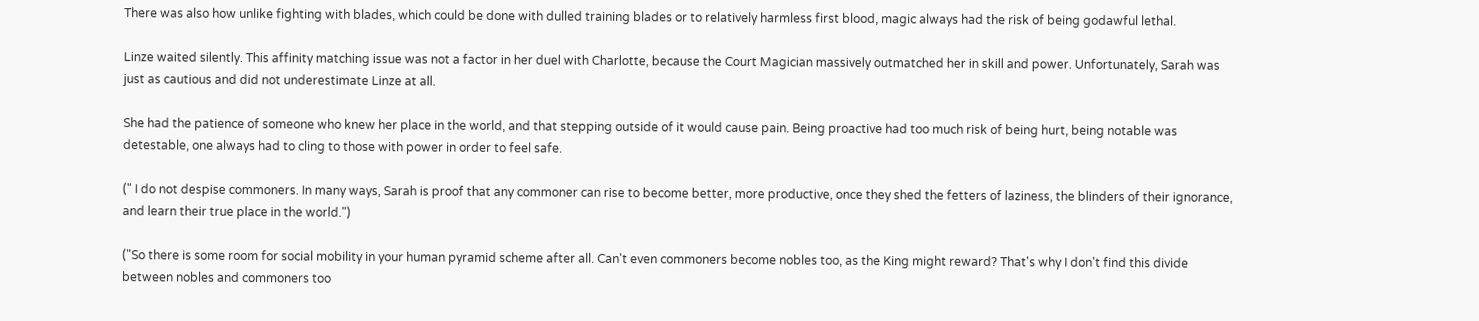There was also how unlike fighting with blades, which could be done with dulled training blades or to relatively harmless first blood, magic always had the risk of being godawful lethal.

Linze waited silently. This affinity matching issue was not a factor in her duel with Charlotte, because the Court Magician massively outmatched her in skill and power. Unfortunately, Sarah was just as cautious and did not underestimate Linze at all.

She had the patience of someone who knew her place in the world, and that stepping outside of it would cause pain. Being proactive had too much risk of being hurt, being notable was detestable, one always had to cling to those with power in order to feel safe.

(" I do not despise commoners. In many ways, Sarah is proof that any commoner can rise to become better, more productive, once they shed the fetters of laziness, the blinders of their ignorance, and learn their true place in the world.")

("So there is some room for social mobility in your human pyramid scheme after all. Can't even commoners become nobles too, as the King might reward? That's why I don't find this divide between nobles and commoners too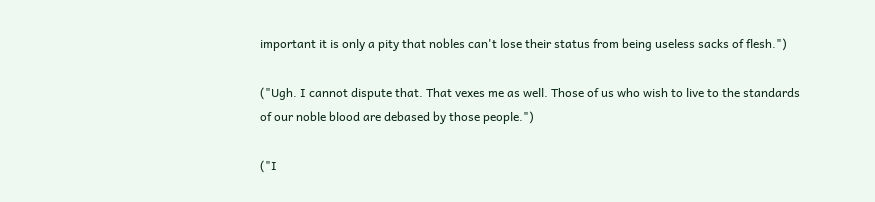important it is only a pity that nobles can't lose their status from being useless sacks of flesh.")

("Ugh. I cannot dispute that. That vexes me as well. Those of us who wish to live to the standards of our noble blood are debased by those people.")

("I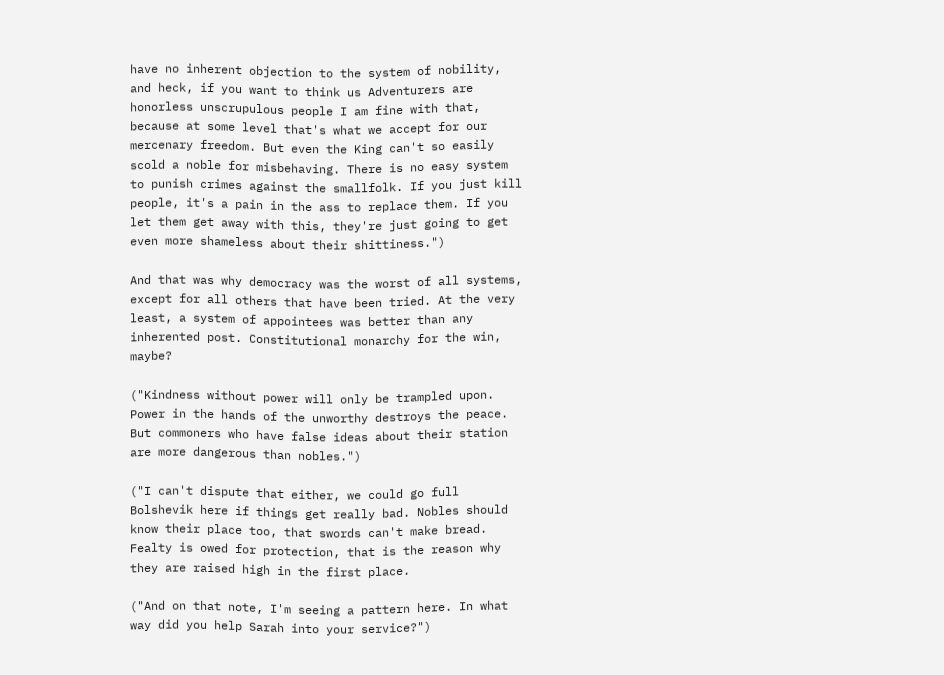have no inherent objection to the system of nobility, and heck, if you want to think us Adventurers are honorless unscrupulous people I am fine with that, because at some level that's what we accept for our mercenary freedom. But even the King can't so easily scold a noble for misbehaving. There is no easy system to punish crimes against the smallfolk. If you just kill people, it's a pain in the ass to replace them. If you let them get away with this, they're just going to get even more shameless about their shittiness.")

And that was why democracy was the worst of all systems, except for all others that have been tried. At the very least, a system of appointees was better than any inherented post. Constitutional monarchy for the win, maybe?

("Kindness without power will only be trampled upon. Power in the hands of the unworthy destroys the peace. But commoners who have false ideas about their station are more dangerous than nobles.")

("I can't dispute that either, we could go full Bolshevik here if things get really bad. Nobles should know their place too, that swords can't make bread. Fealty is owed for protection, that is the reason why they are raised high in the first place.

("And on that note, I'm seeing a pattern here. In what way did you help Sarah into your service?")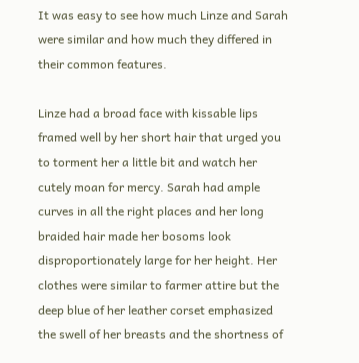It was easy to see how much Linze and Sarah were similar and how much they differed in their common features.

Linze had a broad face with kissable lips framed well by her short hair that urged you to torment her a little bit and watch her cutely moan for mercy. Sarah had ample curves in all the right places and her long braided hair made her bosoms look disproportionately large for her height. Her clothes were similar to farmer attire but the deep blue of her leather corset emphasized the swell of her breasts and the shortness of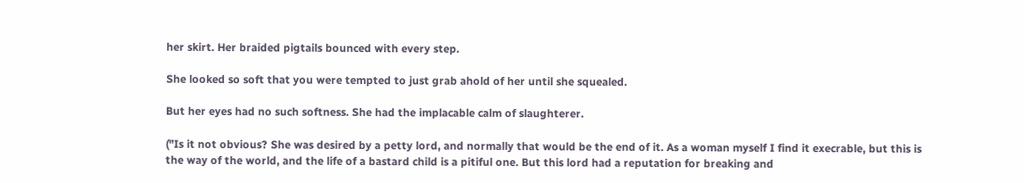her skirt. Her braided pigtails bounced with every step.

She looked so soft that you were tempted to just grab ahold of her until she squealed.

But her eyes had no such softness. She had the implacable calm of slaughterer.

("Is it not obvious? She was desired by a petty lord, and normally that would be the end of it. As a woman myself I find it execrable, but this is the way of the world, and the life of a bastard child is a pitiful one. But this lord had a reputation for breaking and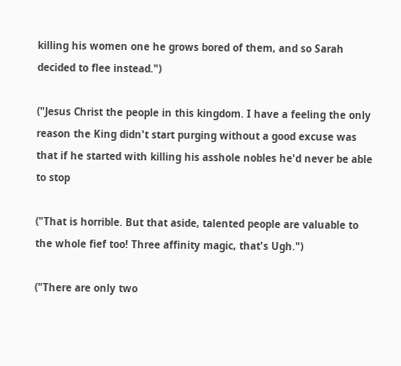killing his women one he grows bored of them, and so Sarah decided to flee instead.")

("Jesus Christ the people in this kingdom. I have a feeling the only reason the King didn't start purging without a good excuse was that if he started with killing his asshole nobles he'd never be able to stop

("That is horrible. But that aside, talented people are valuable to the whole fief too! Three affinity magic, that's Ugh.")

("There are only two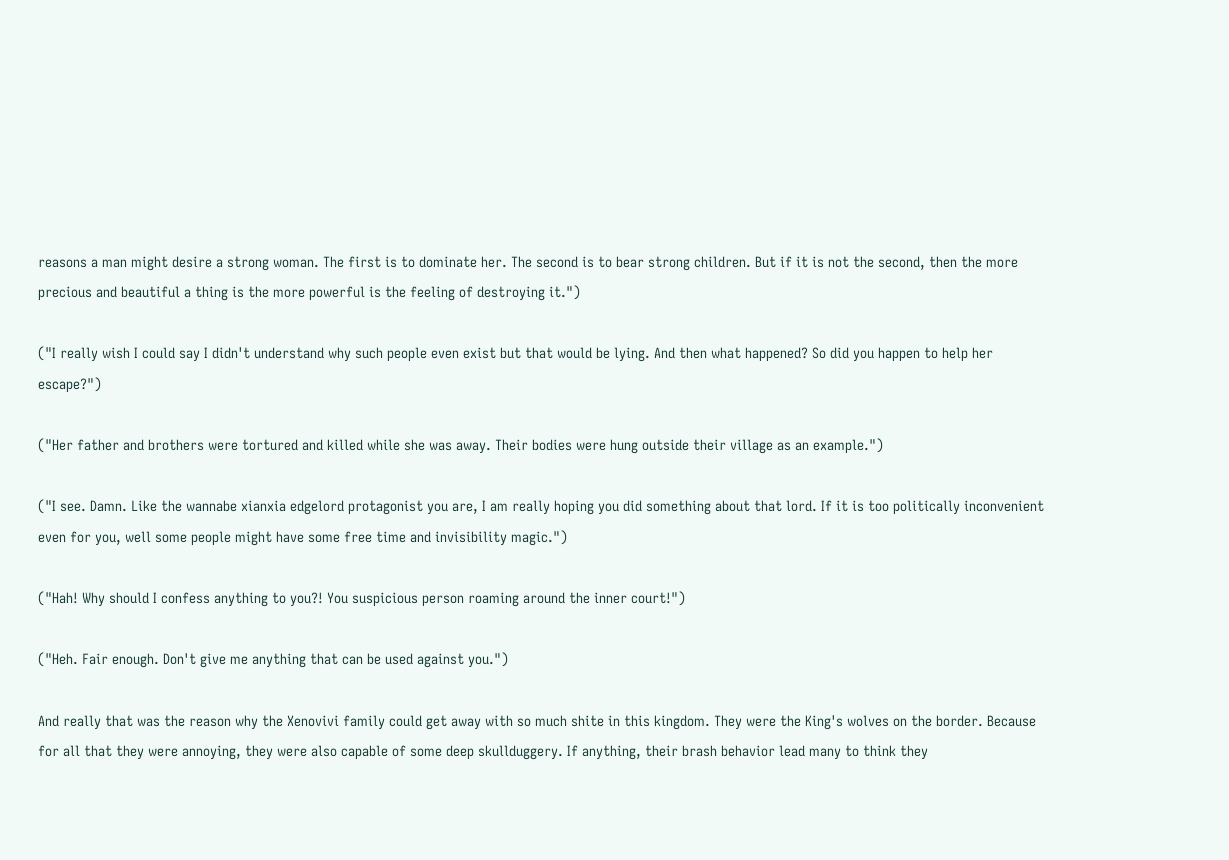reasons a man might desire a strong woman. The first is to dominate her. The second is to bear strong children. But if it is not the second, then the more precious and beautiful a thing is the more powerful is the feeling of destroying it.")

("I really wish I could say I didn't understand why such people even exist but that would be lying. And then what happened? So did you happen to help her escape?")

("Her father and brothers were tortured and killed while she was away. Their bodies were hung outside their village as an example.")

("I see. Damn. Like the wannabe xianxia edgelord protagonist you are, I am really hoping you did something about that lord. If it is too politically inconvenient even for you, well some people might have some free time and invisibility magic.")

("Hah! Why should I confess anything to you?! You suspicious person roaming around the inner court!")

("Heh. Fair enough. Don't give me anything that can be used against you.")

And really that was the reason why the Xenovivi family could get away with so much shite in this kingdom. They were the King's wolves on the border. Because for all that they were annoying, they were also capable of some deep skullduggery. If anything, their brash behavior lead many to think they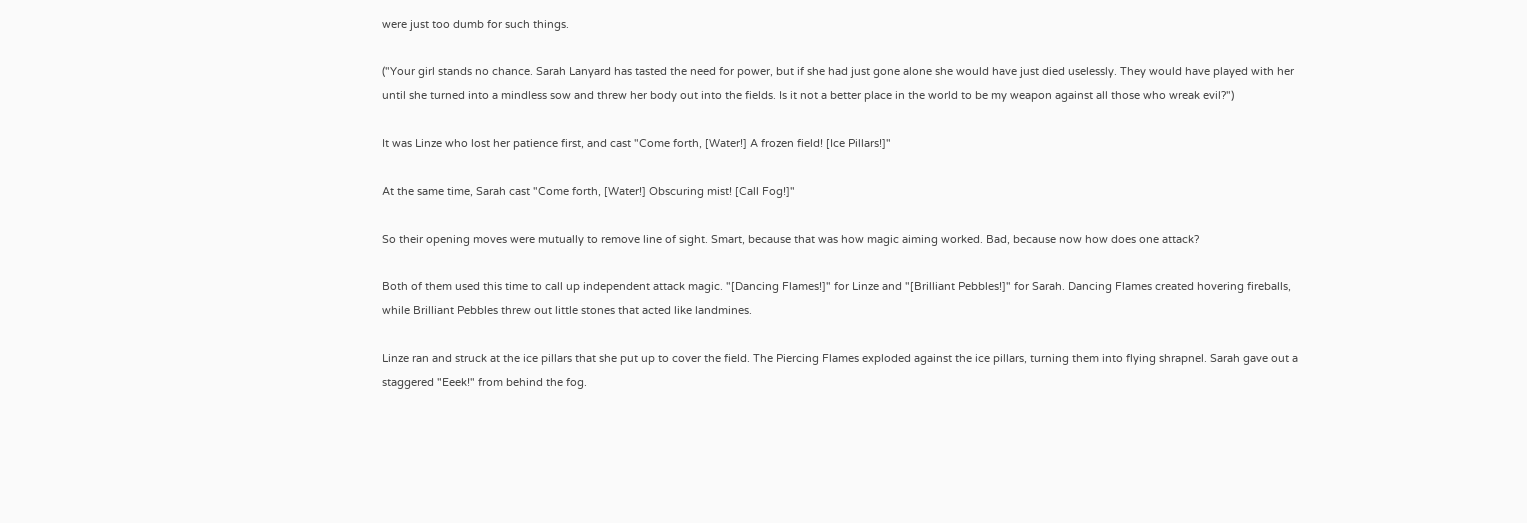were just too dumb for such things.

("Your girl stands no chance. Sarah Lanyard has tasted the need for power, but if she had just gone alone she would have just died uselessly. They would have played with her until she turned into a mindless sow and threw her body out into the fields. Is it not a better place in the world to be my weapon against all those who wreak evil?")

It was Linze who lost her patience first, and cast "Come forth, [Water!] A frozen field! [Ice Pillars!]"

At the same time, Sarah cast "Come forth, [Water!] Obscuring mist! [Call Fog!]"

So their opening moves were mutually to remove line of sight. Smart, because that was how magic aiming worked. Bad, because now how does one attack?

Both of them used this time to call up independent attack magic. "[Dancing Flames!]" for Linze and "[Brilliant Pebbles!]" for Sarah. Dancing Flames created hovering fireballs, while Brilliant Pebbles threw out little stones that acted like landmines.

Linze ran and struck at the ice pillars that she put up to cover the field. The Piercing Flames exploded against the ice pillars, turning them into flying shrapnel. Sarah gave out a staggered "Eeek!" from behind the fog.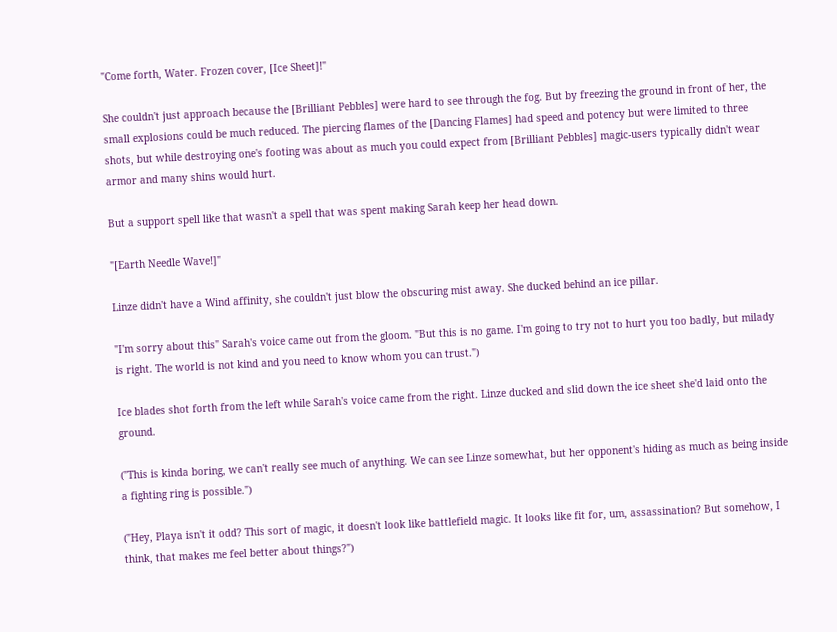"Come forth, Water. Frozen cover, [Ice Sheet]!"

She couldn't just approach because the [Brilliant Pebbles] were hard to see through the fog. But by freezing the ground in front of her, the small explosions could be much reduced. The piercing flames of the [Dancing Flames] had speed and potency but were limited to three shots, but while destroying one's footing was about as much you could expect from [Brilliant Pebbles] magic-users typically didn't wear armor and many shins would hurt.

But a support spell like that wasn't a spell that was spent making Sarah keep her head down.

"[Earth Needle Wave!]"

Linze didn't have a Wind affinity, she couldn't just blow the obscuring mist away. She ducked behind an ice pillar.

"I'm sorry about this" Sarah's voice came out from the gloom. "But this is no game. I'm going to try not to hurt you too badly, but milady is right. The world is not kind and you need to know whom you can trust.")

Ice blades shot forth from the left while Sarah's voice came from the right. Linze ducked and slid down the ice sheet she'd laid onto the ground.

("This is kinda boring, we can't really see much of anything. We can see Linze somewhat, but her opponent's hiding as much as being inside a fighting ring is possible.")

("Hey, Playa isn't it odd? This sort of magic, it doesn't look like battlefield magic. It looks like fit for, um, assassination? But somehow, I think, that makes me feel better about things?")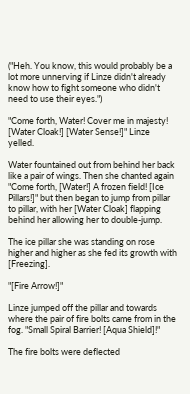("Heh. You know, this would probably be a lot more unnerving if Linze didn't already know how to fight someone who didn't need to use their eyes.")

"Come forth, Water! Cover me in majesty! [Water Cloak!] [Water Sense!]" Linze yelled.

Water fountained out from behind her back like a pair of wings. Then she chanted again "Come forth, [Water!] A frozen field! [Ice Pillars!]" but then began to jump from pillar to pillar, with her [Water Cloak] flapping behind her allowing her to double-jump.

The ice pillar she was standing on rose higher and higher as she fed its growth with [Freezing].

"[Fire Arrow!]"

Linze jumped off the pillar and towards where the pair of fire bolts came from in the fog. "Small Spiral Barrier! [Aqua Shield]!"

The fire bolts were deflected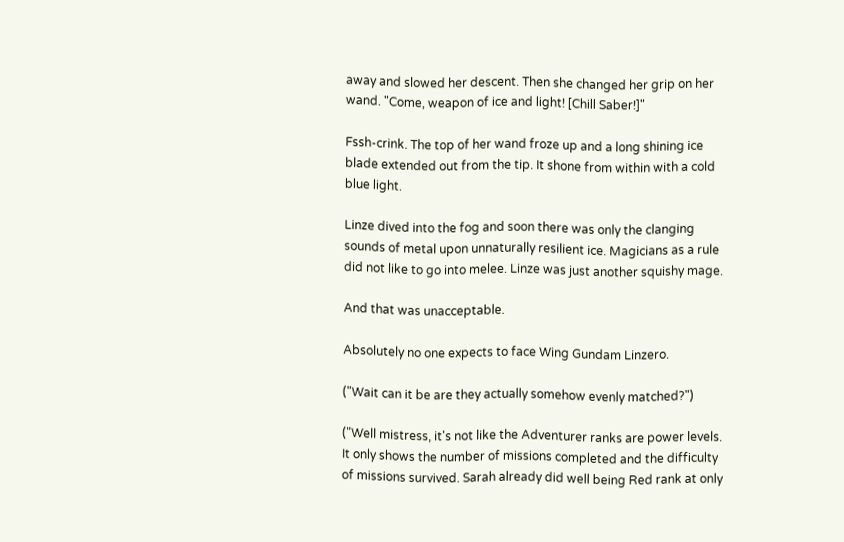away and slowed her descent. Then she changed her grip on her wand. "Come, weapon of ice and light! [Chill Saber!]"

Fssh-crink. The top of her wand froze up and a long shining ice blade extended out from the tip. It shone from within with a cold blue light.

Linze dived into the fog and soon there was only the clanging sounds of metal upon unnaturally resilient ice. Magicians as a rule did not like to go into melee. Linze was just another squishy mage.

And that was unacceptable.

Absolutely no one expects to face Wing Gundam Linzero.

("Wait can it be are they actually somehow evenly matched?")

("Well mistress, it's not like the Adventurer ranks are power levels. It only shows the number of missions completed and the difficulty of missions survived. Sarah already did well being Red rank at only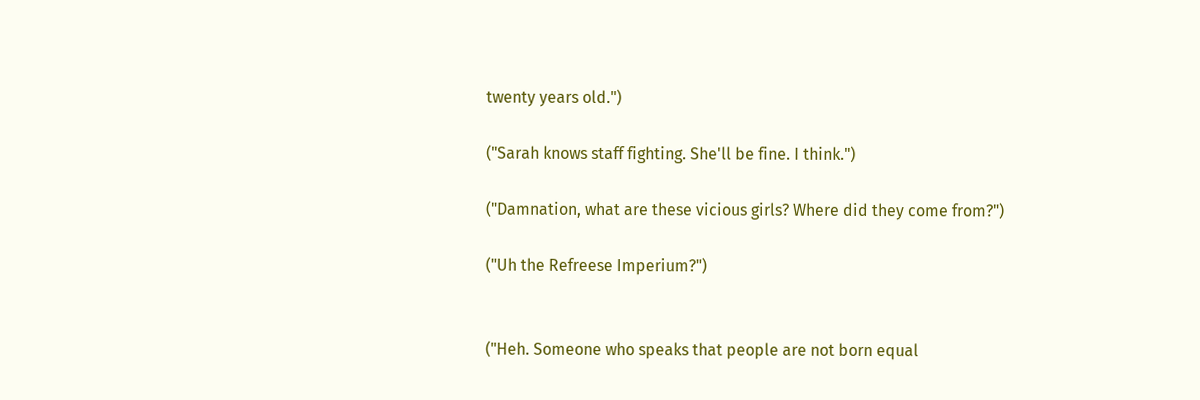twenty years old.")

("Sarah knows staff fighting. She'll be fine. I think.")

("Damnation, what are these vicious girls? Where did they come from?")

("Uh the Refreese Imperium?")


("Heh. Someone who speaks that people are not born equal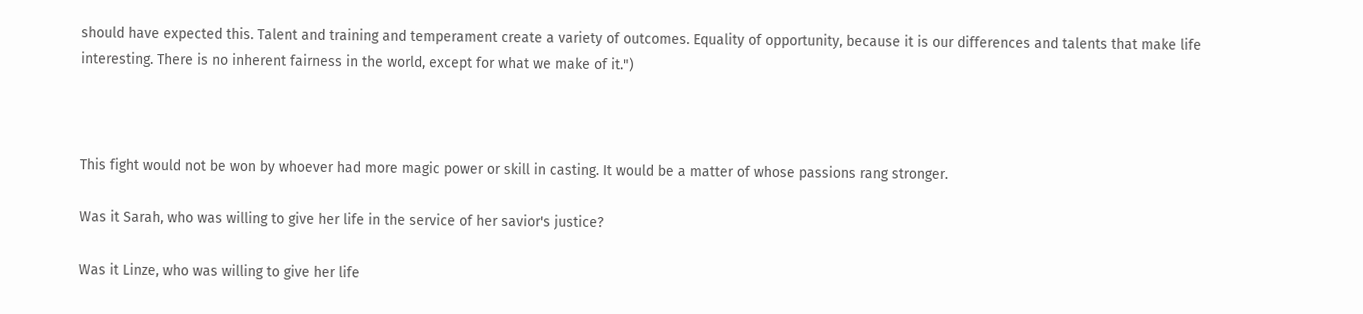should have expected this. Talent and training and temperament create a variety of outcomes. Equality of opportunity, because it is our differences and talents that make life interesting. There is no inherent fairness in the world, except for what we make of it.")



This fight would not be won by whoever had more magic power or skill in casting. It would be a matter of whose passions rang stronger.

Was it Sarah, who was willing to give her life in the service of her savior's justice?

Was it Linze, who was willing to give her life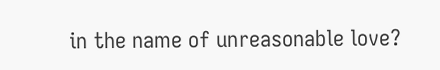in the name of unreasonable love?